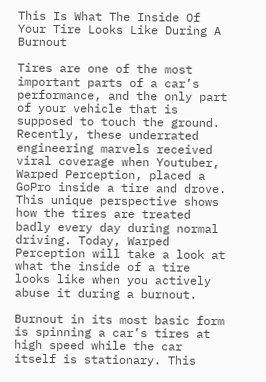This Is What The Inside Of Your Tire Looks Like During A Burnout

Tires are one of the most important parts of a car’s performance, and the only part of your vehicle that is supposed to touch the ground. Recently, these underrated engineering marvels received viral coverage when Youtuber, Warped Perception, placed a GoPro inside a tire and drove. This unique perspective shows how the tires are treated badly every day during normal driving. Today, Warped Perception will take a look at what the inside of a tire looks like when you actively abuse it during a burnout.

Burnout in its most basic form is spinning a car’s tires at high speed while the car itself is stationary. This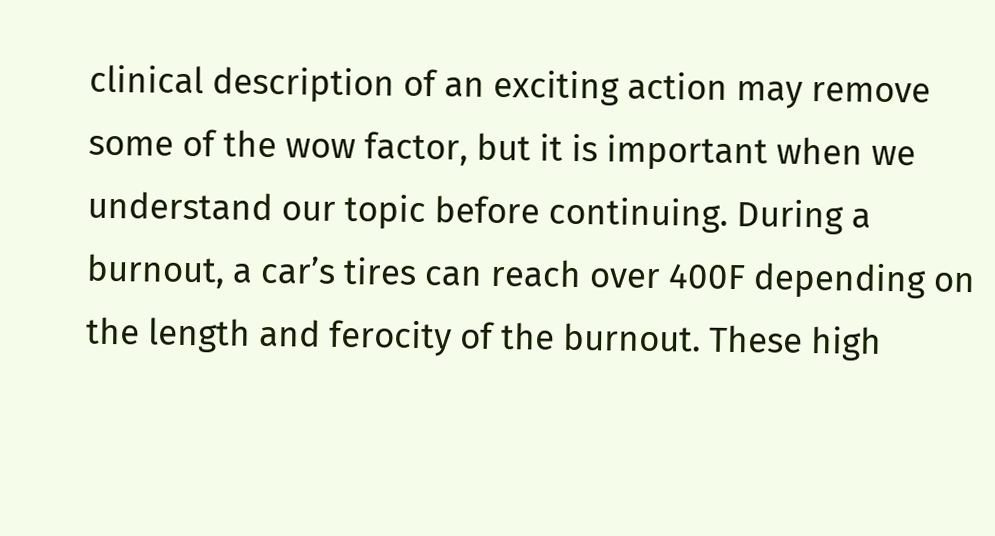clinical description of an exciting action may remove some of the wow factor, but it is important when we understand our topic before continuing. During a burnout, a car’s tires can reach over 400F depending on the length and ferocity of the burnout. These high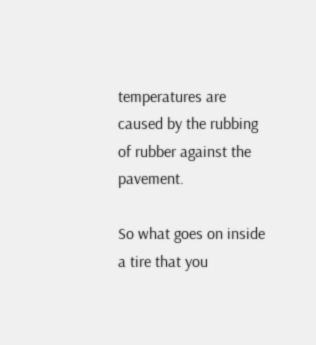temperatures are caused by the rubbing of rubber against the pavement.

So what goes on inside a tire that you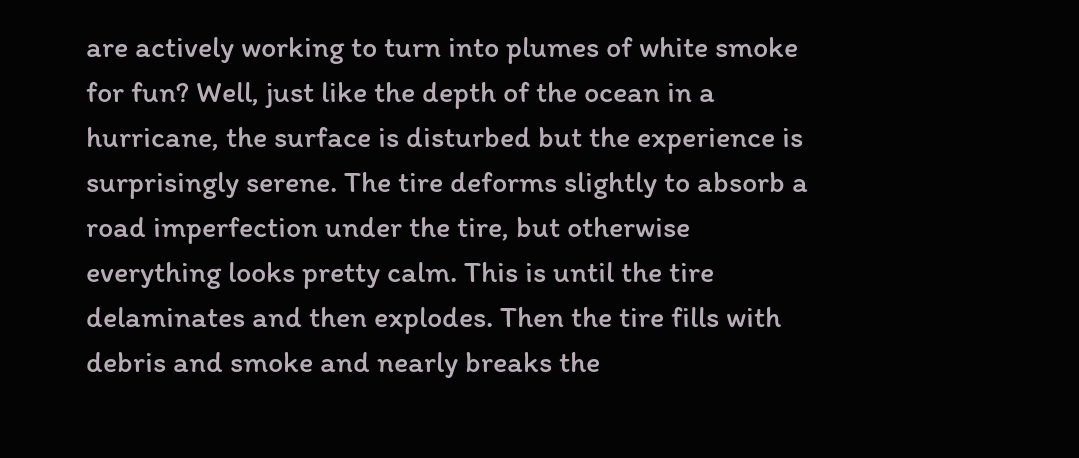are actively working to turn into plumes of white smoke for fun? Well, just like the depth of the ocean in a hurricane, the surface is disturbed but the experience is surprisingly serene. The tire deforms slightly to absorb a road imperfection under the tire, but otherwise everything looks pretty calm. This is until the tire delaminates and then explodes. Then the tire fills with debris and smoke and nearly breaks the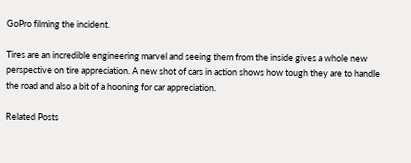GoPro filming the incident.

Tires are an incredible engineering marvel and seeing them from the inside gives a whole new perspective on tire appreciation. A new shot of cars in action shows how tough they are to handle the road and also a bit of a hooning for car appreciation.

Related Posts